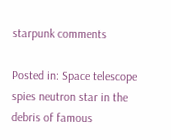starpunk comments

Posted in: Space telescope spies neutron star in the debris of famous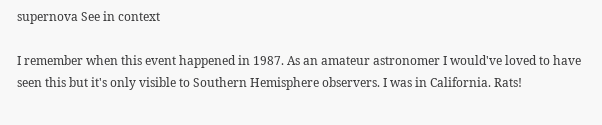supernova See in context

I remember when this event happened in 1987. As an amateur astronomer I would've loved to have seen this but it's only visible to Southern Hemisphere observers. I was in California. Rats!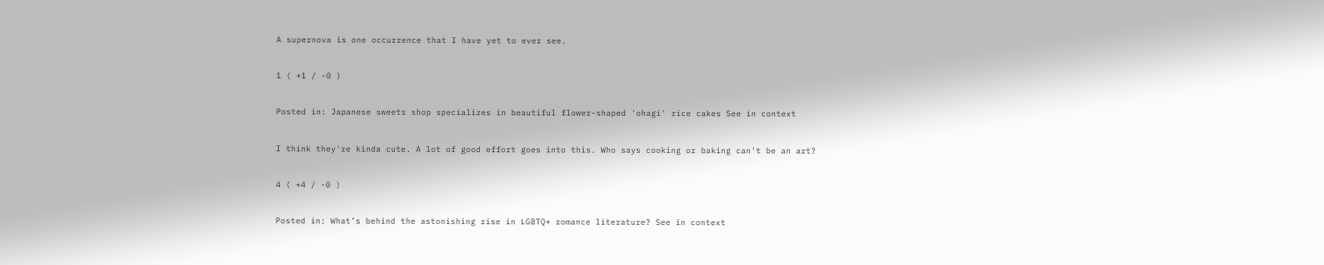A supernova is one occurrence that I have yet to ever see.

1 ( +1 / -0 )

Posted in: Japanese sweets shop specializes in beautiful flower-shaped 'ohagi' rice cakes See in context

I think they're kinda cute. A lot of good effort goes into this. Who says cooking or baking can't be an art?

4 ( +4 / -0 )

Posted in: What’s behind the astonishing rise in LGBTQ+ romance literature? See in context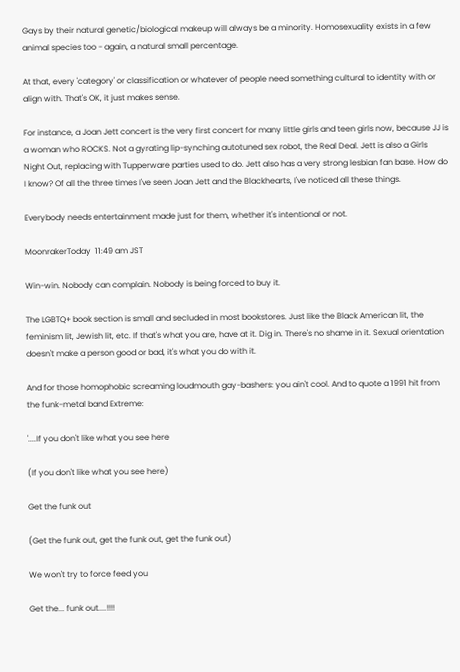Gays by their natural genetic/biological makeup will always be a minority. Homosexuality exists in a few animal species too - again, a natural small percentage.

At that, every 'category' or classification or whatever of people need something cultural to identity with or align with. That's OK, it just makes sense.

For instance, a Joan Jett concert is the very first concert for many little girls and teen girls now, because JJ is a woman who ROCKS. Not a gyrating lip-synching autotuned sex robot, the Real Deal. Jett is also a Girls Night Out, replacing with Tupperware parties used to do. Jett also has a very strong lesbian fan base. How do I know? Of all the three times I've seen Joan Jett and the Blackhearts, I've noticed all these things.

Everybody needs entertainment made just for them, whether it's intentional or not.

MoonrakerToday  11:49 am JST

Win-win. Nobody can complain. Nobody is being forced to buy it.

The LGBTQ+ book section is small and secluded in most bookstores. Just like the Black American lit, the feminism lit, Jewish lit, etc. If that's what you are, have at it. Dig in. There's no shame in it. Sexual orientation doesn't make a person good or bad, it's what you do with it.

And for those homophobic screaming loudmouth gay-bashers: you ain't cool. And to quote a 1991 hit from the funk-metal band Extreme:

'....If you don't like what you see here

(If you don't like what you see here)

Get the funk out

(Get the funk out, get the funk out, get the funk out)

We won't try to force feed you

Get the... funk out....!!!!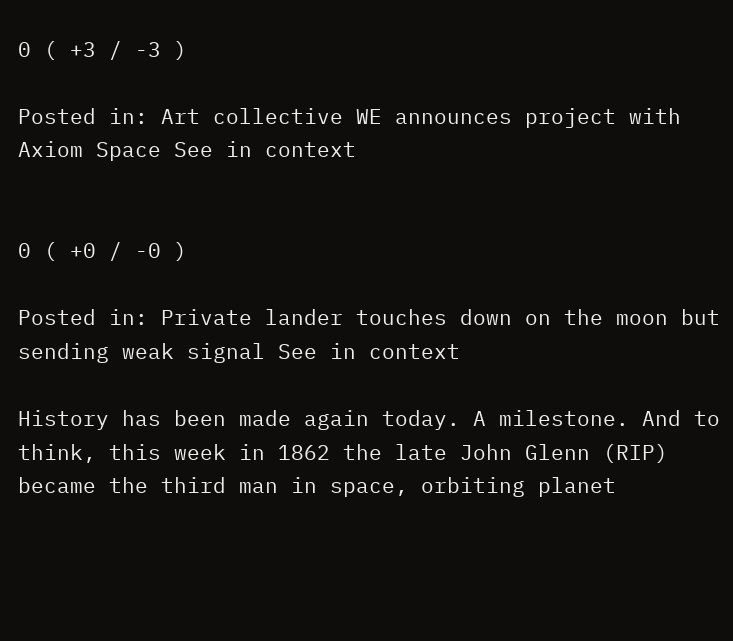0 ( +3 / -3 )

Posted in: Art collective WE announces project with Axiom Space See in context


0 ( +0 / -0 )

Posted in: Private lander touches down on the moon but sending weak signal See in context

History has been made again today. A milestone. And to think, this week in 1862 the late John Glenn (RIP) became the third man in space, orbiting planet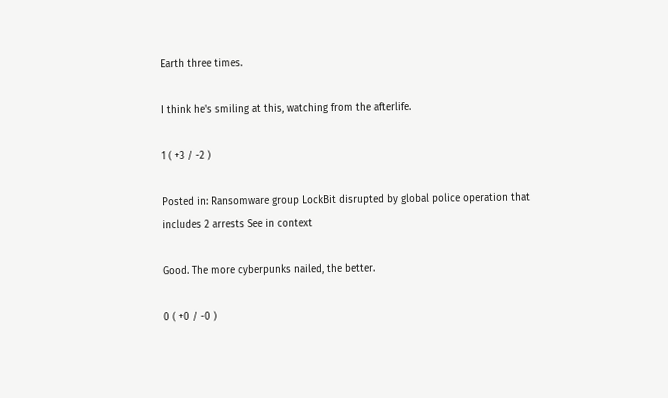Earth three times.

I think he's smiling at this, watching from the afterlife.

1 ( +3 / -2 )

Posted in: Ransomware group LockBit disrupted by global police operation that includes 2 arrests See in context

Good. The more cyberpunks nailed, the better.

0 ( +0 / -0 )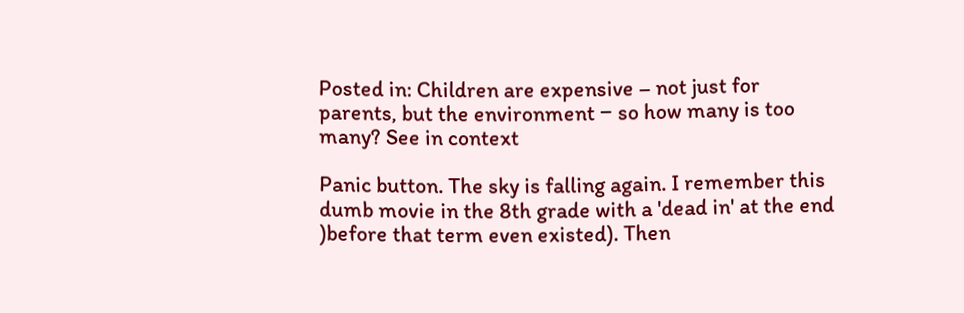Posted in: Children are expensive – not just for parents, but the environment − so how many is too many? See in context

Panic button. The sky is falling again. I remember this dumb movie in the 8th grade with a 'dead in' at the end )before that term even existed). Then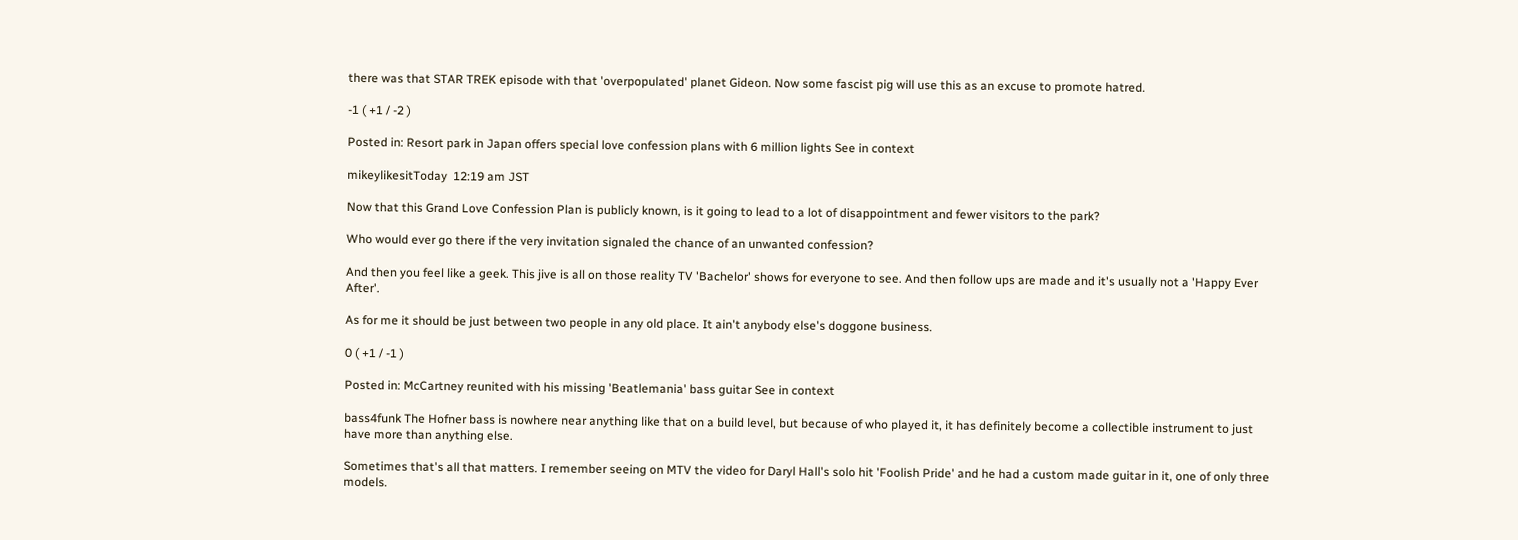there was that STAR TREK episode with that 'overpopulated' planet Gideon. Now some fascist pig will use this as an excuse to promote hatred.

-1 ( +1 / -2 )

Posted in: Resort park in Japan offers special love confession plans with 6 million lights See in context

mikeylikesitToday  12:19 am JST

Now that this Grand Love Confession Plan is publicly known, is it going to lead to a lot of disappointment and fewer visitors to the park?

Who would ever go there if the very invitation signaled the chance of an unwanted confession?

And then you feel like a geek. This jive is all on those reality TV 'Bachelor' shows for everyone to see. And then follow ups are made and it's usually not a 'Happy Ever After'.

As for me it should be just between two people in any old place. It ain't anybody else's doggone business.

0 ( +1 / -1 )

Posted in: McCartney reunited with his missing 'Beatlemania' bass guitar See in context

bass4funk The Hofner bass is nowhere near anything like that on a build level, but because of who played it, it has definitely become a collectible instrument to just have more than anything else.

Sometimes that's all that matters. I remember seeing on MTV the video for Daryl Hall's solo hit 'Foolish Pride' and he had a custom made guitar in it, one of only three models.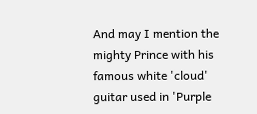And may I mention the mighty Prince with his famous white 'cloud' guitar used in 'Purple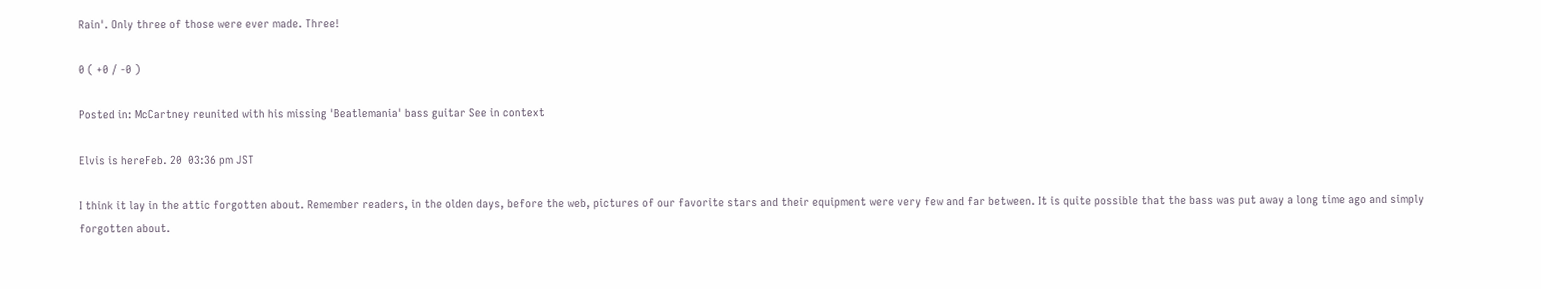Rain'. Only three of those were ever made. Three!

0 ( +0 / -0 )

Posted in: McCartney reunited with his missing 'Beatlemania' bass guitar See in context

Elvis is hereFeb. 20  03:36 pm JST

I think it lay in the attic forgotten about. Remember readers, in the olden days, before the web, pictures of our favorite stars and their equipment were very few and far between. It is quite possible that the bass was put away a long time ago and simply forgotten about.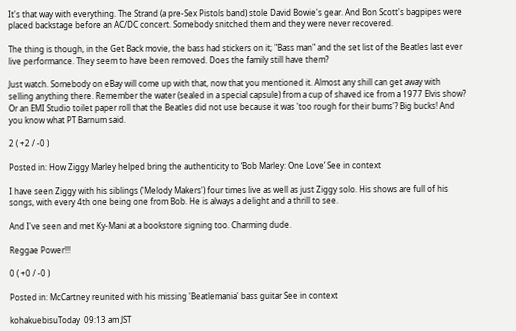It's that way with everything. The Strand (a pre-Sex Pistols band) stole David Bowie's gear. And Bon Scott's bagpipes were placed backstage before an AC/DC concert. Somebody snitched them and they were never recovered.

The thing is though, in the Get Back movie, the bass had stickers on it; "Bass man" and the set list of the Beatles last ever live performance. They seem to have been removed. Does the family still have them?

Just watch. Somebody on eBay will come up with that, now that you mentioned it. Almost any shill can get away with selling anything there. Remember the water (sealed in a special capsule) from a cup of shaved ice from a 1977 Elvis show? Or an EMI Studio toilet paper roll that the Beatles did not use because it was 'too rough for their bums'? Big bucks! And you know what PT Barnum said.

2 ( +2 / -0 )

Posted in: How Ziggy Marley helped bring the authenticity to ‘Bob Marley: One Love’ See in context

I have seen Ziggy with his siblings ('Melody Makers') four times live as well as just Ziggy solo. His shows are full of his songs, with every 4th one being one from Bob. He is always a delight and a thrill to see.

And I've seen and met Ky-Mani at a bookstore signing too. Charming dude.

Reggae Power!!!

0 ( +0 / -0 )

Posted in: McCartney reunited with his missing 'Beatlemania' bass guitar See in context

kohakuebisuToday  09:13 am JST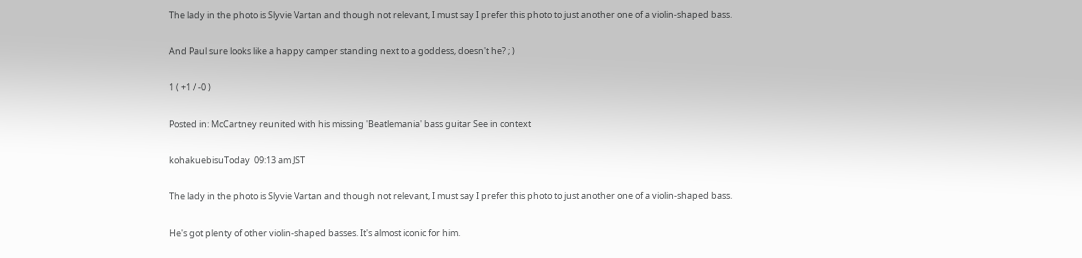The lady in the photo is Slyvie Vartan and though not relevant, I must say I prefer this photo to just another one of a violin-shaped bass.

And Paul sure looks like a happy camper standing next to a goddess, doesn't he? ; )

1 ( +1 / -0 )

Posted in: McCartney reunited with his missing 'Beatlemania' bass guitar See in context

kohakuebisuToday  09:13 am JST

The lady in the photo is Slyvie Vartan and though not relevant, I must say I prefer this photo to just another one of a violin-shaped bass.

He's got plenty of other violin-shaped basses. It's almost iconic for him.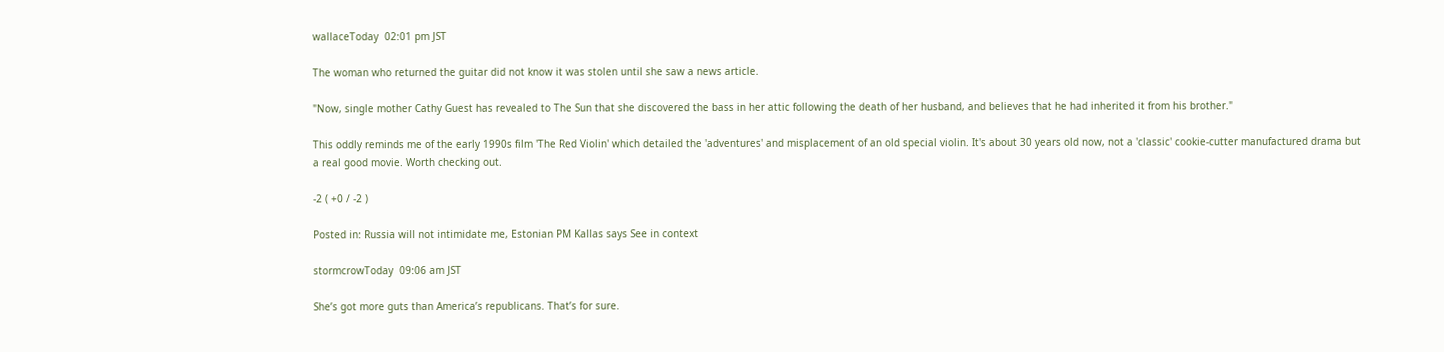wallaceToday  02:01 pm JST

The woman who returned the guitar did not know it was stolen until she saw a news article.

"Now, single mother Cathy Guest has revealed to The Sun that she discovered the bass in her attic following the death of her husband, and believes that he had inherited it from his brother."

This oddly reminds me of the early 1990s film 'The Red Violin' which detailed the 'adventures' and misplacement of an old special violin. It's about 30 years old now, not a 'classic' cookie-cutter manufactured drama but a real good movie. Worth checking out.

-2 ( +0 / -2 )

Posted in: Russia will not intimidate me, Estonian PM Kallas says See in context

stormcrowToday  09:06 am JST

She’s got more guts than America’s republicans. That’s for sure.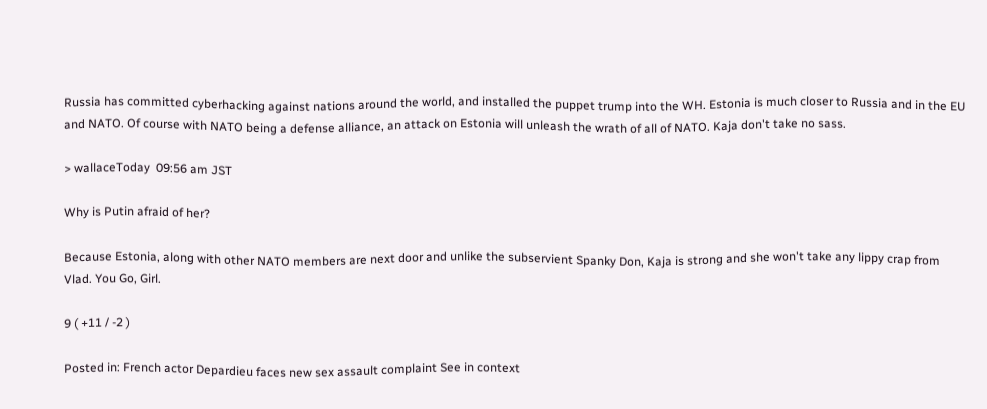Russia has committed cyberhacking against nations around the world, and installed the puppet trump into the WH. Estonia is much closer to Russia and in the EU and NATO. Of course with NATO being a defense alliance, an attack on Estonia will unleash the wrath of all of NATO. Kaja don't take no sass.

> wallaceToday  09:56 am JST

Why is Putin afraid of her?

Because Estonia, along with other NATO members are next door and unlike the subservient Spanky Don, Kaja is strong and she won't take any lippy crap from Vlad. You Go, Girl.

9 ( +11 / -2 )

Posted in: French actor Depardieu faces new sex assault complaint See in context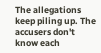The allegations keep piling up. The accusers don't know each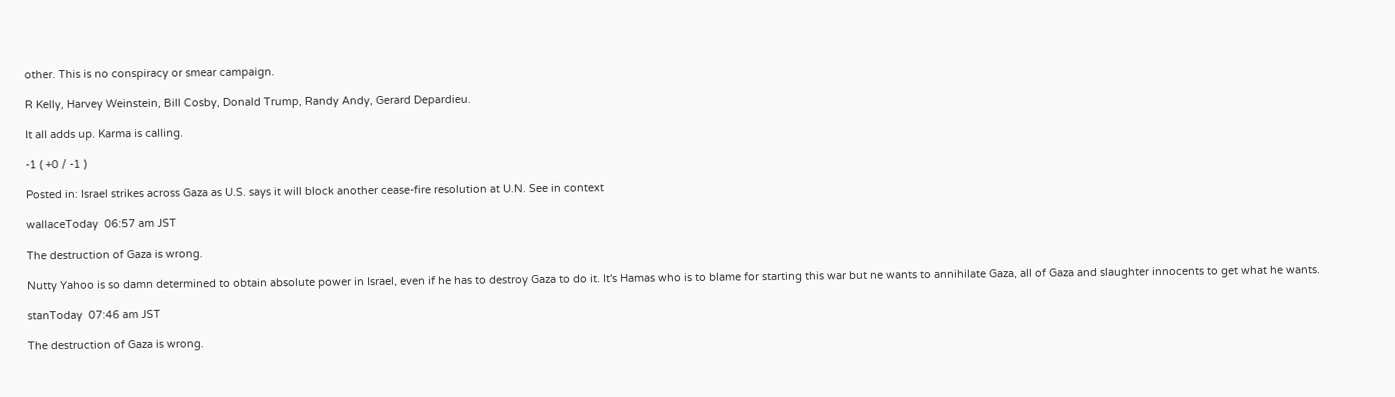other. This is no conspiracy or smear campaign.

R Kelly, Harvey Weinstein, Bill Cosby, Donald Trump, Randy Andy, Gerard Depardieu.

It all adds up. Karma is calling.

-1 ( +0 / -1 )

Posted in: Israel strikes across Gaza as U.S. says it will block another cease-fire resolution at U.N. See in context

wallaceToday  06:57 am JST

The destruction of Gaza is wrong.

Nutty Yahoo is so damn determined to obtain absolute power in Israel, even if he has to destroy Gaza to do it. It's Hamas who is to blame for starting this war but ne wants to annihilate Gaza, all of Gaza and slaughter innocents to get what he wants.

stanToday  07:46 am JST

The destruction of Gaza is wrong.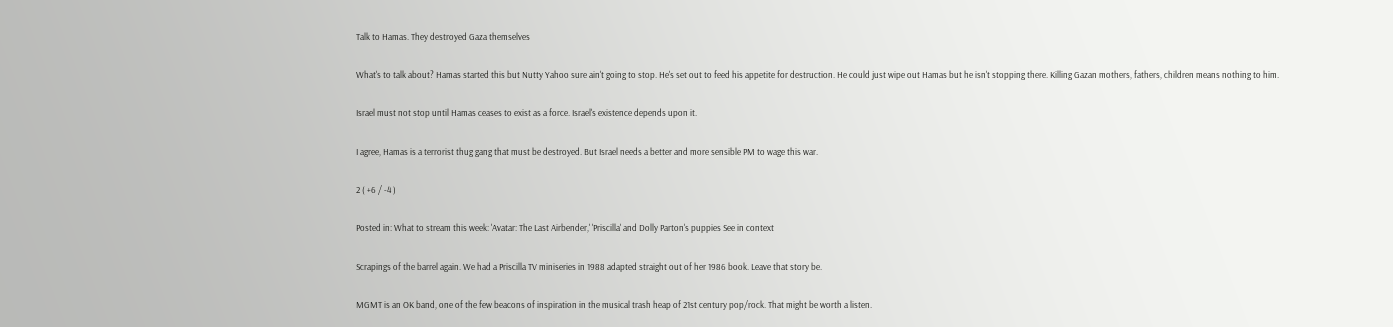Talk to Hamas. They destroyed Gaza themselves

What's to talk about? Hamas started this but Nutty Yahoo sure ain't going to stop. He's set out to feed his appetite for destruction. He could just wipe out Hamas but he isn't stopping there. Killing Gazan mothers, fathers, children means nothing to him.

Israel must not stop until Hamas ceases to exist as a force. Israel's existence depends upon it.

I agree, Hamas is a terrorist thug gang that must be destroyed. But Israel needs a better and more sensible PM to wage this war.

2 ( +6 / -4 )

Posted in: What to stream this week: 'Avatar: The Last Airbender,' 'Priscilla' and Dolly Parton's puppies See in context

Scrapings of the barrel again. We had a Priscilla TV miniseries in 1988 adapted straight out of her 1986 book. Leave that story be.

MGMT is an OK band, one of the few beacons of inspiration in the musical trash heap of 21st century pop/rock. That might be worth a listen.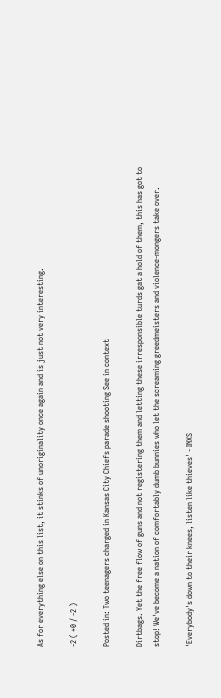As for everything else on this list, it stinks of unoriginality once again and is just not very interesting.

-2 ( +0 / -2 )

Posted in: Two teenagers charged in Kansas City Chiefs parade shooting See in context

Dirtbags. Yet the free flow of guns and not registering them and letting these irresponsible turds gat a hold of them, this has got to stop! We've become a nation of comfortably dumb bunnies who let the screaming greedmeisters and violence-mongers take over.

'Everybody's down to their knees, listen like thieves' - INXS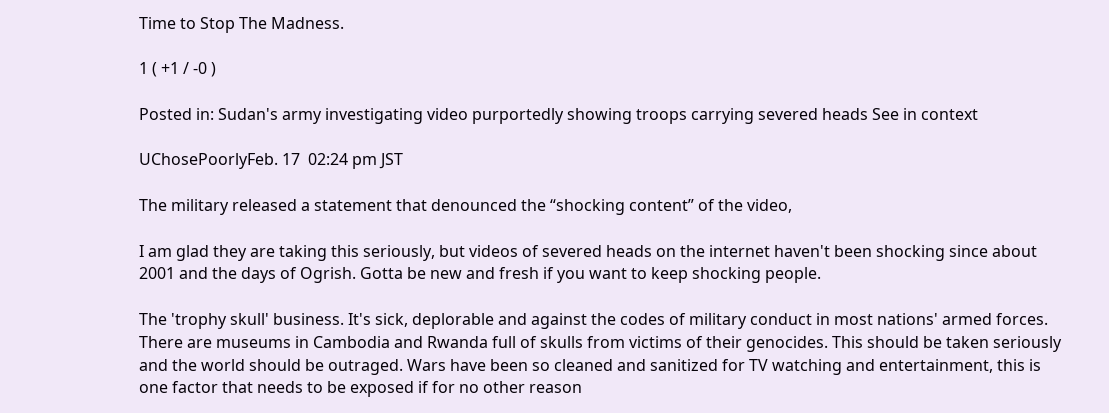Time to Stop The Madness.

1 ( +1 / -0 )

Posted in: Sudan's army investigating video purportedly showing troops carrying severed heads See in context

UChosePoorlyFeb. 17  02:24 pm JST

The military released a statement that denounced the “shocking content” of the video,

I am glad they are taking this seriously, but videos of severed heads on the internet haven't been shocking since about 2001 and the days of Ogrish. Gotta be new and fresh if you want to keep shocking people.

The 'trophy skull' business. It's sick, deplorable and against the codes of military conduct in most nations' armed forces. There are museums in Cambodia and Rwanda full of skulls from victims of their genocides. This should be taken seriously and the world should be outraged. Wars have been so cleaned and sanitized for TV watching and entertainment, this is one factor that needs to be exposed if for no other reason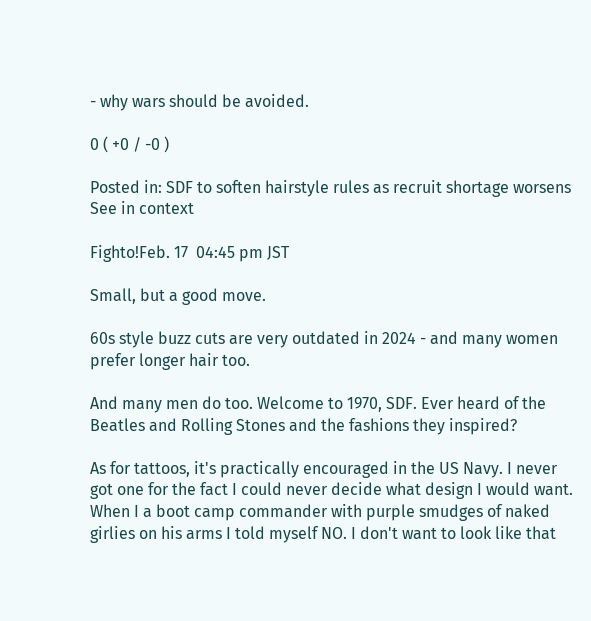- why wars should be avoided.

0 ( +0 / -0 )

Posted in: SDF to soften hairstyle rules as recruit shortage worsens See in context

Fighto!Feb. 17  04:45 pm JST

Small, but a good move.

60s style buzz cuts are very outdated in 2024 - and many women prefer longer hair too.

And many men do too. Welcome to 1970, SDF. Ever heard of the Beatles and Rolling Stones and the fashions they inspired?

As for tattoos, it's practically encouraged in the US Navy. I never got one for the fact I could never decide what design I would want. When I a boot camp commander with purple smudges of naked girlies on his arms I told myself NO. I don't want to look like that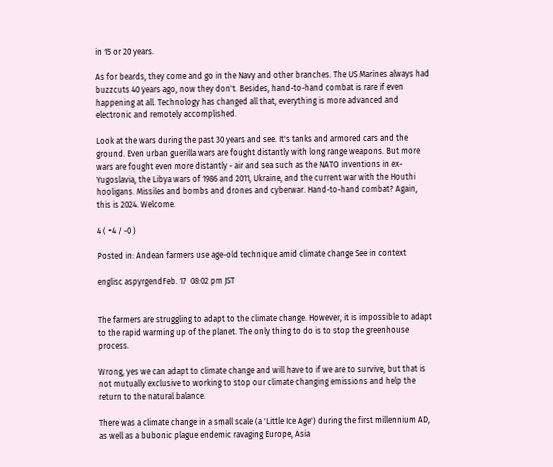in 15 or 20 years.

As for beards, they come and go in the Navy and other branches. The US Marines always had buzzcuts 40 years ago, now they don't. Besides, hand-to-hand combat is rare if even happening at all. Technology has changed all that, everything is more advanced and electronic and remotely accomplished.

Look at the wars during the past 30 years and see. It's tanks and armored cars and the ground. Even urban guerilla wars are fought distantly with long range weapons. But more wars are fought even more distantly - air and sea such as the NATO inventions in ex-Yugoslavia, the Libya wars of 1986 and 2011, Ukraine, and the current war with the Houthi hooligans. Missiles and bombs and drones and cyberwar. Hand-to-hand combat? Again, this is 2024. Welcome.

4 ( +4 / -0 )

Posted in: Andean farmers use age-old technique amid climate change See in context

englisc aspyrgendFeb. 17  08:02 pm JST


The farmers are struggling to adapt to the climate change. However, it is impossible to adapt to the rapid warming up of the planet. The only thing to do is to stop the greenhouse process.

Wrong, yes we can adapt to climate change and will have to if we are to survive, but that is not mutually exclusive to working to stop our climate changing emissions and help the return to the natural balance.

There was a climate change in a small scale (a 'Little Ice Age') during the first millennium AD, as well as a bubonic plague endemic ravaging Europe, Asia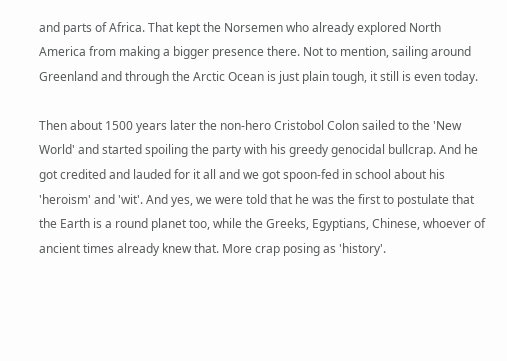and parts of Africa. That kept the Norsemen who already explored North America from making a bigger presence there. Not to mention, sailing around Greenland and through the Arctic Ocean is just plain tough, it still is even today.

Then about 1500 years later the non-hero Cristobol Colon sailed to the 'New World' and started spoiling the party with his greedy genocidal bullcrap. And he got credited and lauded for it all and we got spoon-fed in school about his 'heroism' and 'wit'. And yes, we were told that he was the first to postulate that the Earth is a round planet too, while the Greeks, Egyptians, Chinese, whoever of ancient times already knew that. More crap posing as 'history'.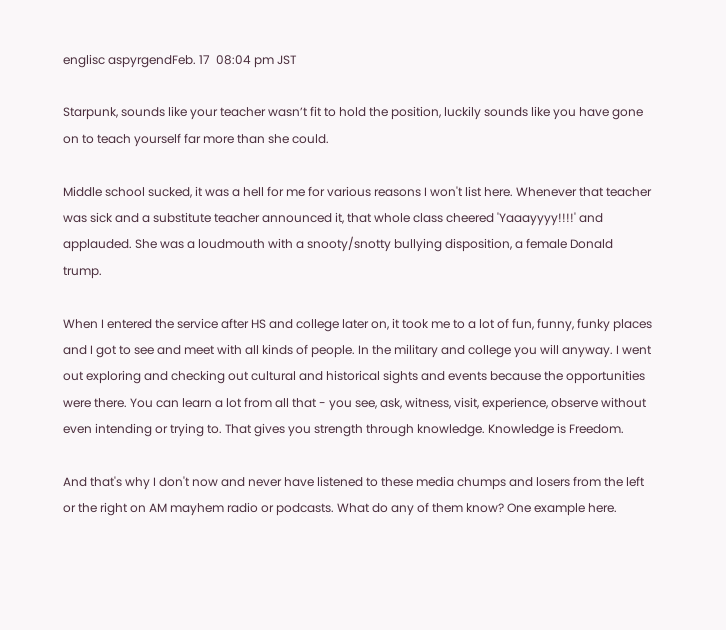englisc aspyrgendFeb. 17  08:04 pm JST

Starpunk, sounds like your teacher wasn’t fit to hold the position, luckily sounds like you have gone on to teach yourself far more than she could.

Middle school sucked, it was a hell for me for various reasons I won't list here. Whenever that teacher was sick and a substitute teacher announced it, that whole class cheered 'Yaaayyyy!!!!' and applauded. She was a loudmouth with a snooty/snotty bullying disposition, a female Donald trump.

When I entered the service after HS and college later on, it took me to a lot of fun, funny, funky places and I got to see and meet with all kinds of people. In the military and college you will anyway. I went out exploring and checking out cultural and historical sights and events because the opportunities were there. You can learn a lot from all that - you see, ask, witness, visit, experience, observe without even intending or trying to. That gives you strength through knowledge. Knowledge is Freedom.

And that's why I don't now and never have listened to these media chumps and losers from the left or the right on AM mayhem radio or podcasts. What do any of them know? One example here.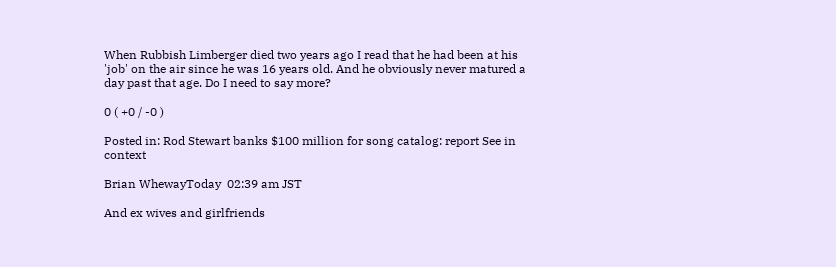When Rubbish Limberger died two years ago I read that he had been at his 'job' on the air since he was 16 years old. And he obviously never matured a day past that age. Do I need to say more?

0 ( +0 / -0 )

Posted in: Rod Stewart banks $100 million for song catalog: report See in context

Brian WhewayToday  02:39 am JST

And ex wives and girlfriends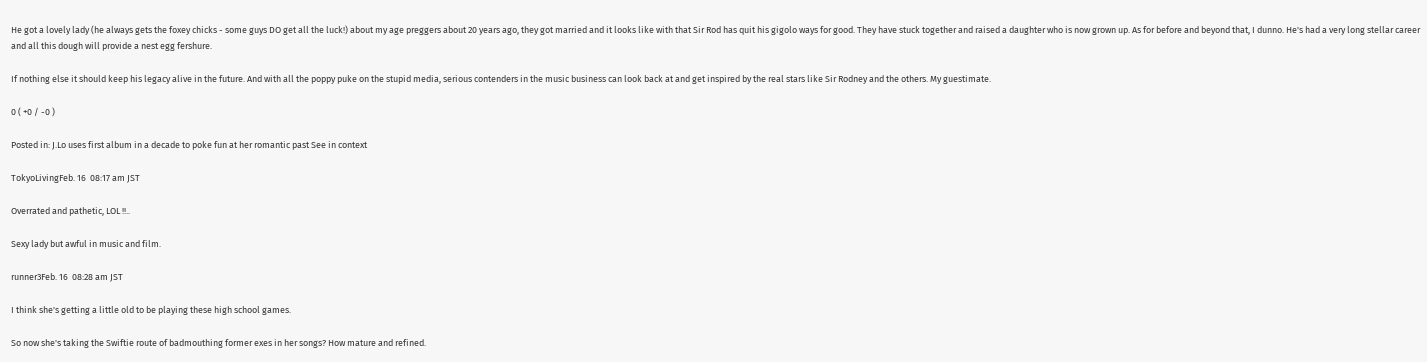He got a lovely lady (he always gets the foxey chicks - some guys DO get all the luck!) about my age preggers about 20 years ago, they got married and it looks like with that Sir Rod has quit his gigolo ways for good. They have stuck together and raised a daughter who is now grown up. As for before and beyond that, I dunno. He's had a very long stellar career and all this dough will provide a nest egg fershure.

If nothing else it should keep his legacy alive in the future. And with all the poppy puke on the stupid media, serious contenders in the music business can look back at and get inspired by the real stars like Sir Rodney and the others. My guestimate.

0 ( +0 / -0 )

Posted in: J.Lo uses first album in a decade to poke fun at her romantic past See in context

TokyoLivingFeb. 16  08:17 am JST

Overrated and pathetic, LOL !!..

Sexy lady but awful in music and film.

runner3Feb. 16  08:28 am JST

I think she's getting a little old to be playing these high school games.

So now she's taking the Swiftie route of badmouthing former exes in her songs? How mature and refined.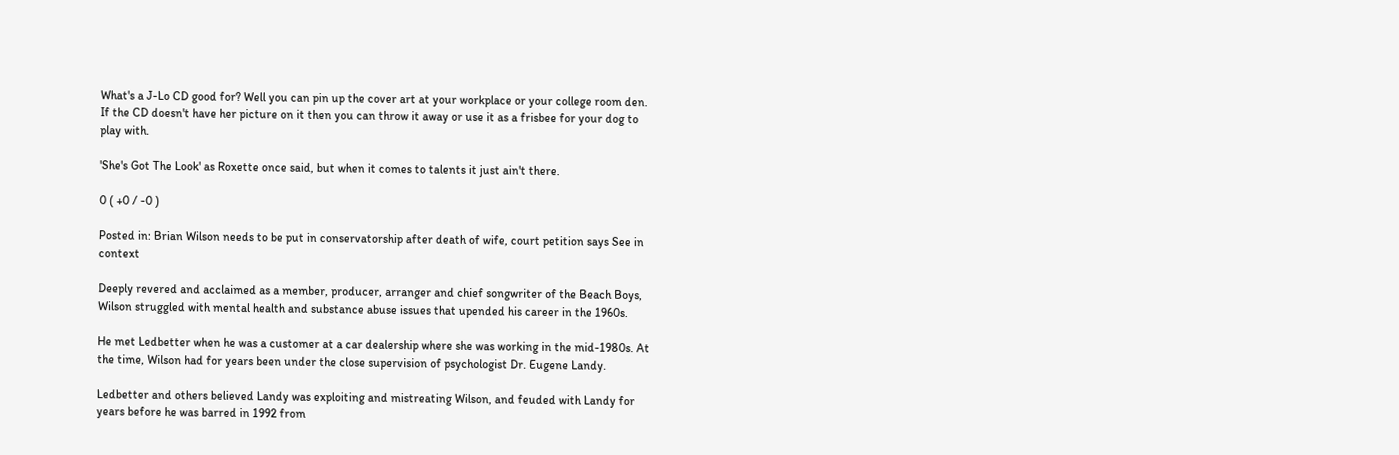What's a J-Lo CD good for? Well you can pin up the cover art at your workplace or your college room den. If the CD doesn't have her picture on it then you can throw it away or use it as a frisbee for your dog to play with.

'She's Got The Look' as Roxette once said, but when it comes to talents it just ain't there.

0 ( +0 / -0 )

Posted in: Brian Wilson needs to be put in conservatorship after death of wife, court petition says See in context

Deeply revered and acclaimed as a member, producer, arranger and chief songwriter of the Beach Boys, Wilson struggled with mental health and substance abuse issues that upended his career in the 1960s.

He met Ledbetter when he was a customer at a car dealership where she was working in the mid-1980s. At the time, Wilson had for years been under the close supervision of psychologist Dr. Eugene Landy.

Ledbetter and others believed Landy was exploiting and mistreating Wilson, and feuded with Landy for years before he was barred in 1992 from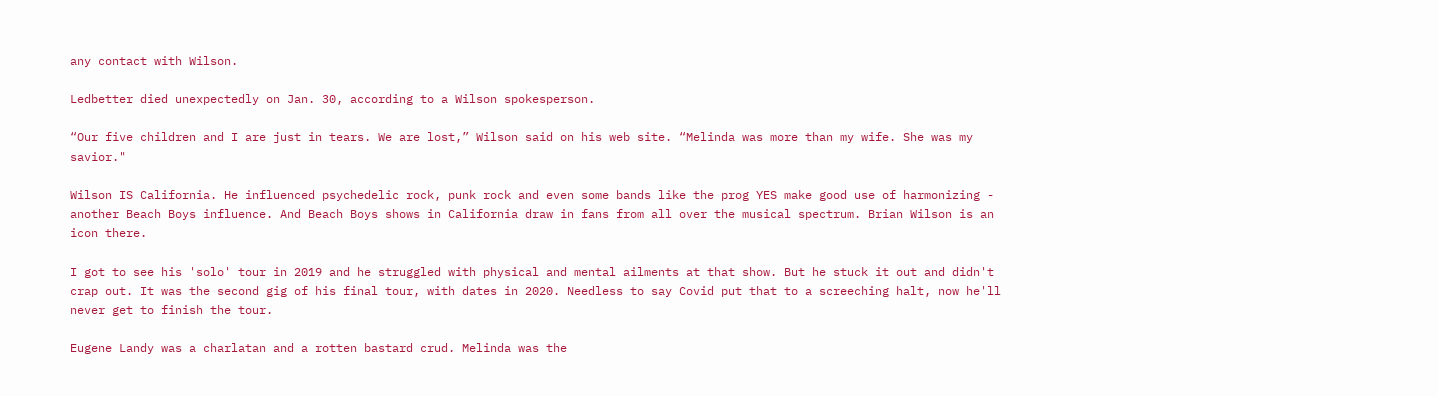any contact with Wilson.

Ledbetter died unexpectedly on Jan. 30, according to a Wilson spokesperson.

“Our five children and I are just in tears. We are lost,” Wilson said on his web site. “Melinda was more than my wife. She was my savior."

Wilson IS California. He influenced psychedelic rock, punk rock and even some bands like the prog YES make good use of harmonizing - another Beach Boys influence. And Beach Boys shows in California draw in fans from all over the musical spectrum. Brian Wilson is an icon there.

I got to see his 'solo' tour in 2019 and he struggled with physical and mental ailments at that show. But he stuck it out and didn't crap out. It was the second gig of his final tour, with dates in 2020. Needless to say Covid put that to a screeching halt, now he'll never get to finish the tour.

Eugene Landy was a charlatan and a rotten bastard crud. Melinda was the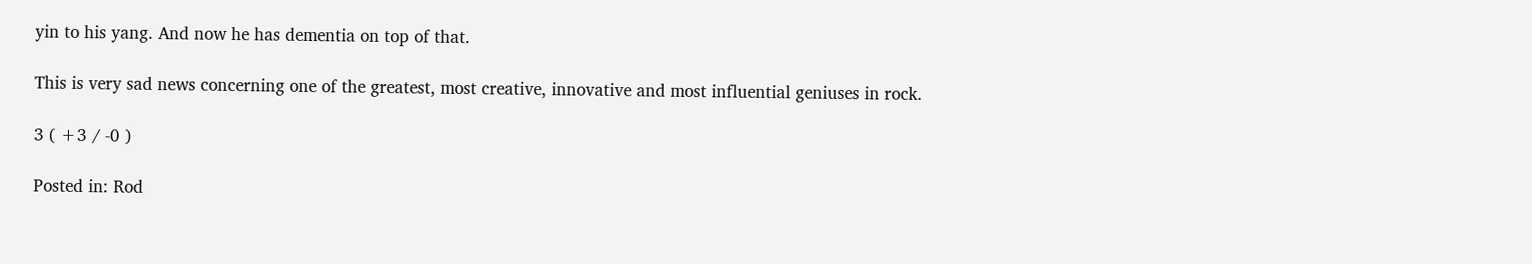yin to his yang. And now he has dementia on top of that.

This is very sad news concerning one of the greatest, most creative, innovative and most influential geniuses in rock.

3 ( +3 / -0 )

Posted in: Rod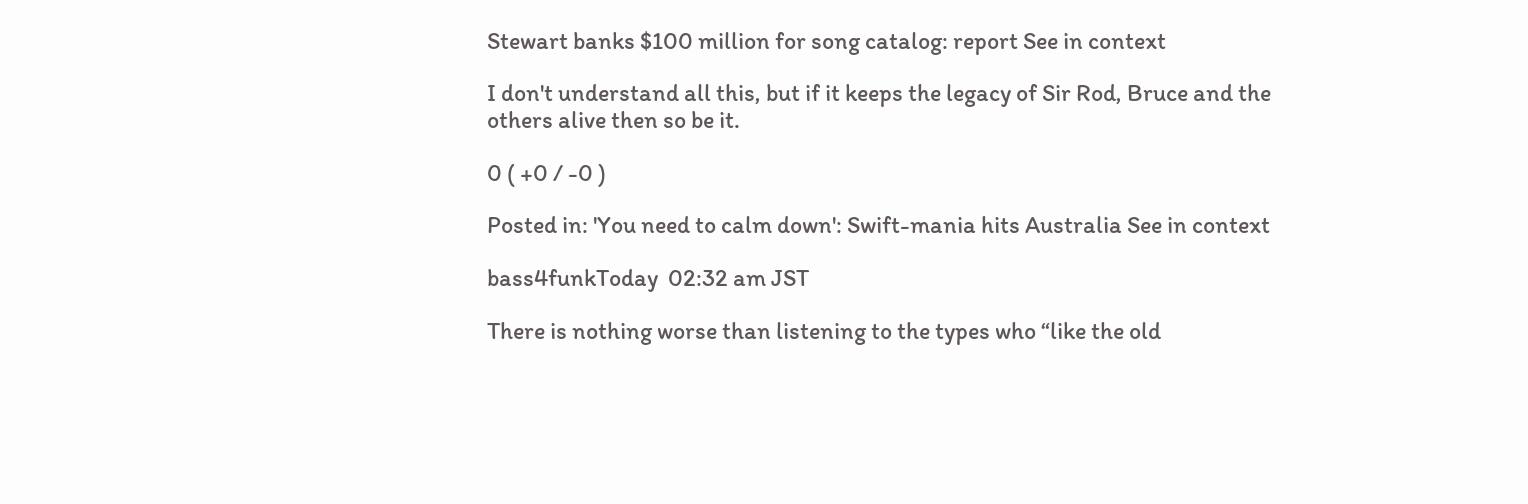Stewart banks $100 million for song catalog: report See in context

I don't understand all this, but if it keeps the legacy of Sir Rod, Bruce and the others alive then so be it.

0 ( +0 / -0 )

Posted in: 'You need to calm down': Swift-mania hits Australia See in context

bass4funkToday  02:32 am JST

There is nothing worse than listening to the types who “like the old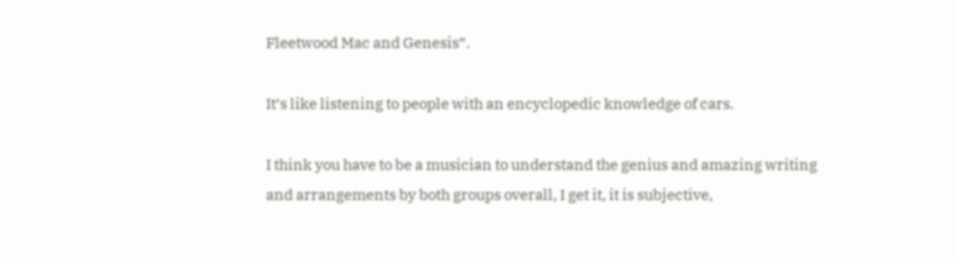Fleetwood Mac and Genesis”.

It’s like listening to people with an encyclopedic knowledge of cars.

I think you have to be a musician to understand the genius and amazing writing and arrangements by both groups overall, I get it, it is subjective,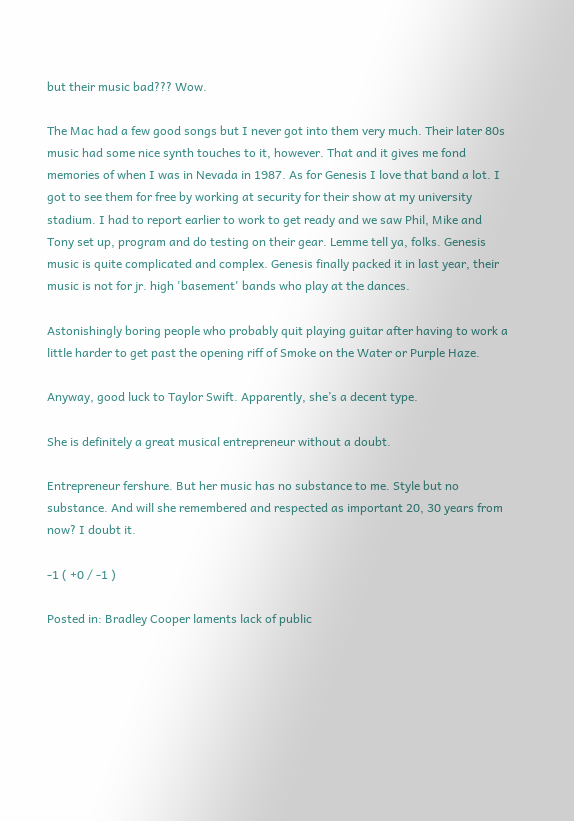but their music bad??? Wow.

The Mac had a few good songs but I never got into them very much. Their later 80s music had some nice synth touches to it, however. That and it gives me fond memories of when I was in Nevada in 1987. As for Genesis I love that band a lot. I got to see them for free by working at security for their show at my university stadium. I had to report earlier to work to get ready and we saw Phil, Mike and Tony set up, program and do testing on their gear. Lemme tell ya, folks. Genesis music is quite complicated and complex. Genesis finally packed it in last year, their music is not for jr. high 'basement' bands who play at the dances.

Astonishingly boring people who probably quit playing guitar after having to work a little harder to get past the opening riff of Smoke on the Water or Purple Haze.

Anyway, good luck to Taylor Swift. Apparently, she’s a decent type.

She is definitely a great musical entrepreneur without a doubt.

Entrepreneur fershure. But her music has no substance to me. Style but no substance. And will she remembered and respected as important 20, 30 years from now? I doubt it.

-1 ( +0 / -1 )

Posted in: Bradley Cooper laments lack of public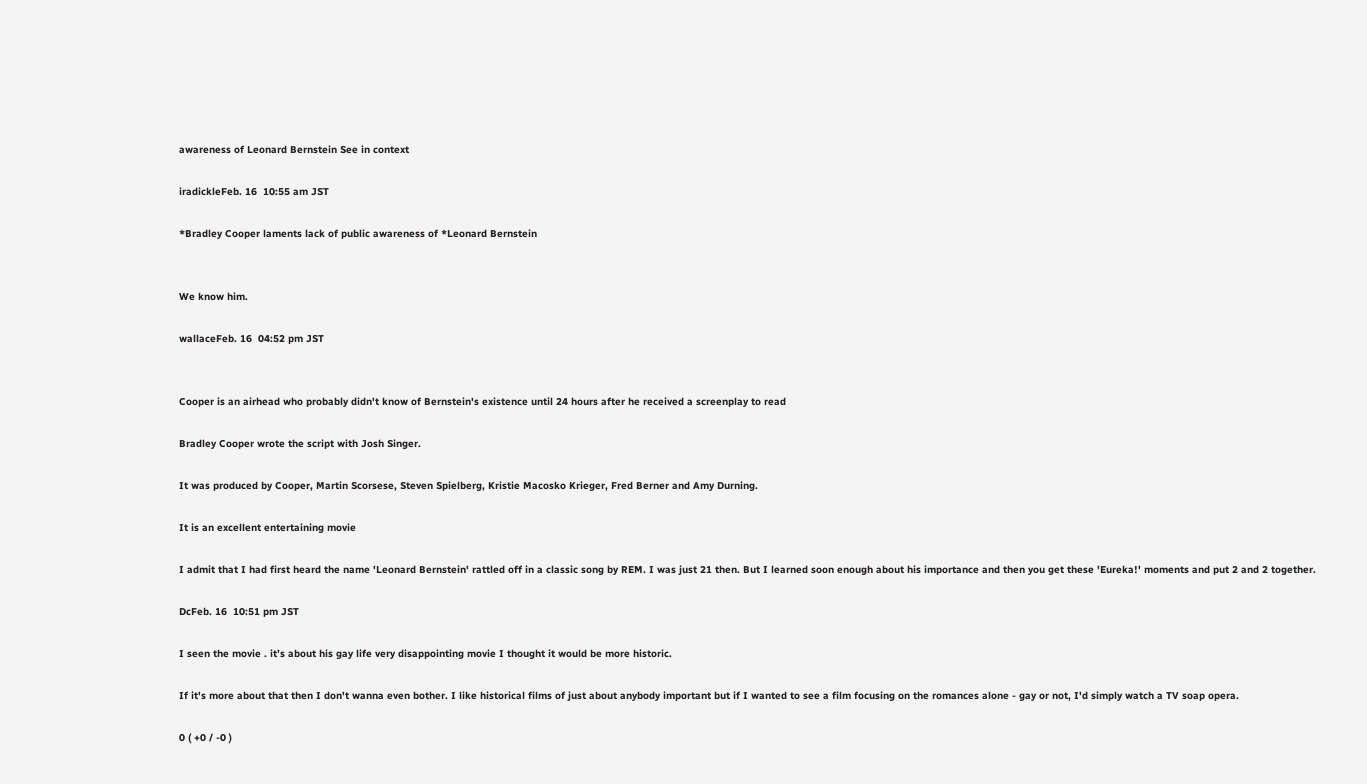awareness of Leonard Bernstein See in context

iradickleFeb. 16  10:55 am JST

*Bradley Cooper laments lack of public awareness of *Leonard Bernstein


We know him.

wallaceFeb. 16  04:52 pm JST


Cooper is an airhead who probably didn't know of Bernstein's existence until 24 hours after he received a screenplay to read

Bradley Cooper wrote the script with Josh Singer.

It was produced by Cooper, Martin Scorsese, Steven Spielberg, Kristie Macosko Krieger, Fred Berner and Amy Durning.

It is an excellent entertaining movie

I admit that I had first heard the name 'Leonard Bernstein' rattled off in a classic song by REM. I was just 21 then. But I learned soon enough about his importance and then you get these 'Eureka!' moments and put 2 and 2 together.

DcFeb. 16  10:51 pm JST

I seen the movie . it’s about his gay life very disappointing movie I thought it would be more historic.

If it's more about that then I don't wanna even bother. I like historical films of just about anybody important but if I wanted to see a film focusing on the romances alone - gay or not, I'd simply watch a TV soap opera.

0 ( +0 / -0 )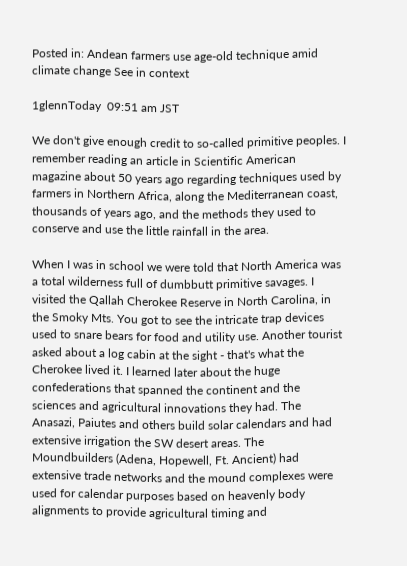Posted in: Andean farmers use age-old technique amid climate change See in context

1glennToday  09:51 am JST

We don't give enough credit to so-called primitive peoples. I remember reading an article in Scientific American magazine about 50 years ago regarding techniques used by farmers in Northern Africa, along the Mediterranean coast, thousands of years ago, and the methods they used to conserve and use the little rainfall in the area.

When I was in school we were told that North America was a total wilderness full of dumbbutt primitive savages. I visited the Qallah Cherokee Reserve in North Carolina, in the Smoky Mts. You got to see the intricate trap devices used to snare bears for food and utility use. Another tourist asked about a log cabin at the sight - that's what the Cherokee lived it. I learned later about the huge confederations that spanned the continent and the sciences and agricultural innovations they had. The Anasazi, Paiutes and others build solar calendars and had extensive irrigation the SW desert areas. The Moundbuilders (Adena, Hopewell, Ft. Ancient) had extensive trade networks and the mound complexes were used for calendar purposes based on heavenly body alignments to provide agricultural timing and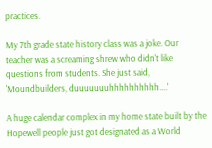practices.

My 7th grade state history class was a joke. Our teacher was a screaming shrew who didn't like questions from students. She just said, 'Moundbuilders, duuuuuuuhhhhhhhhhh....'

A huge calendar complex in my home state built by the Hopewell people just got designated as a World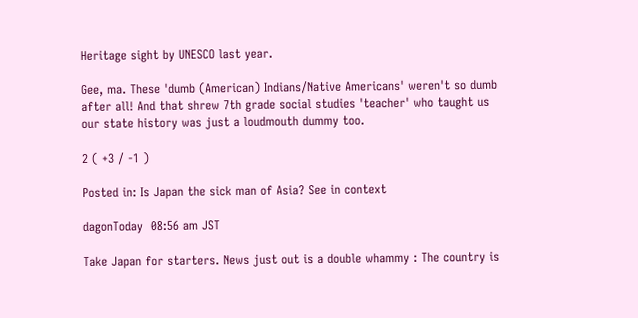Heritage sight by UNESCO last year.

Gee, ma. These 'dumb (American) Indians/Native Americans' weren't so dumb after all! And that shrew 7th grade social studies 'teacher' who taught us our state history was just a loudmouth dummy too.

2 ( +3 / -1 )

Posted in: Is Japan the sick man of Asia? See in context

dagonToday  08:56 am JST

Take Japan for starters. News just out is a double whammy : The country is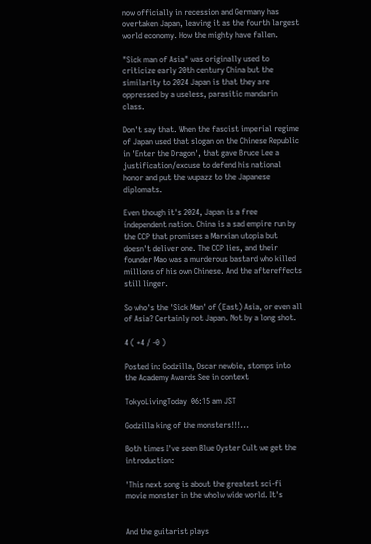now officially in recession and Germany has overtaken Japan, leaving it as the fourth largest world economy. How the mighty have fallen.

"Sick man of Asia" was originally used to criticize early 20th century China but the similarity to 2024 Japan is that they are oppressed by a useless, parasitic mandarin class.

Don't say that. When the fascist imperial regime of Japan used that slogan on the Chinese Republic in 'Enter the Dragon', that gave Bruce Lee a justification/excuse to defend his national honor and put the wupazz to the Japanese diplomats.

Even though it's 2024, Japan is a free independent nation. China is a sad empire run by the CCP that promises a Marxian utopia but doesn't deliver one. The CCP lies, and their founder Mao was a murderous bastard who killed millions of his own Chinese. And the aftereffects still linger.

So who's the 'Sick Man' of (East) Asia, or even all of Asia? Certainly not Japan. Not by a long shot.

4 ( +4 / -0 )

Posted in: Godzilla, Oscar newbie, stomps into the Academy Awards See in context

TokyoLivingToday  06:15 am JST

Godzilla king of the monsters!!!...

Both times I've seen Blue Oyster Cult we get the introduction:

'This next song is about the greatest sci-fi movie monster in the wholw wide world. It's


And the guitarist plays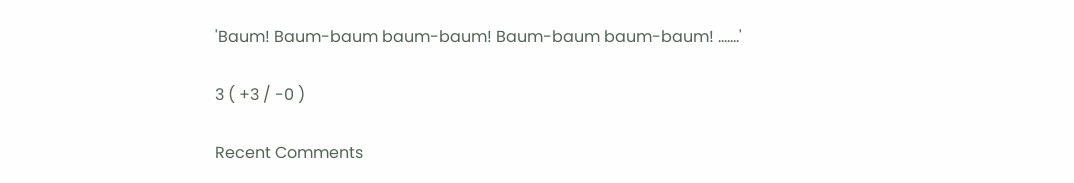'Baum! Baum-baum baum-baum! Baum-baum baum-baum! .......'

3 ( +3 / -0 )

Recent Comments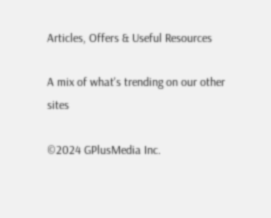Articles, Offers & Useful Resources

A mix of what's trending on our other sites

©2024 GPlusMedia Inc.